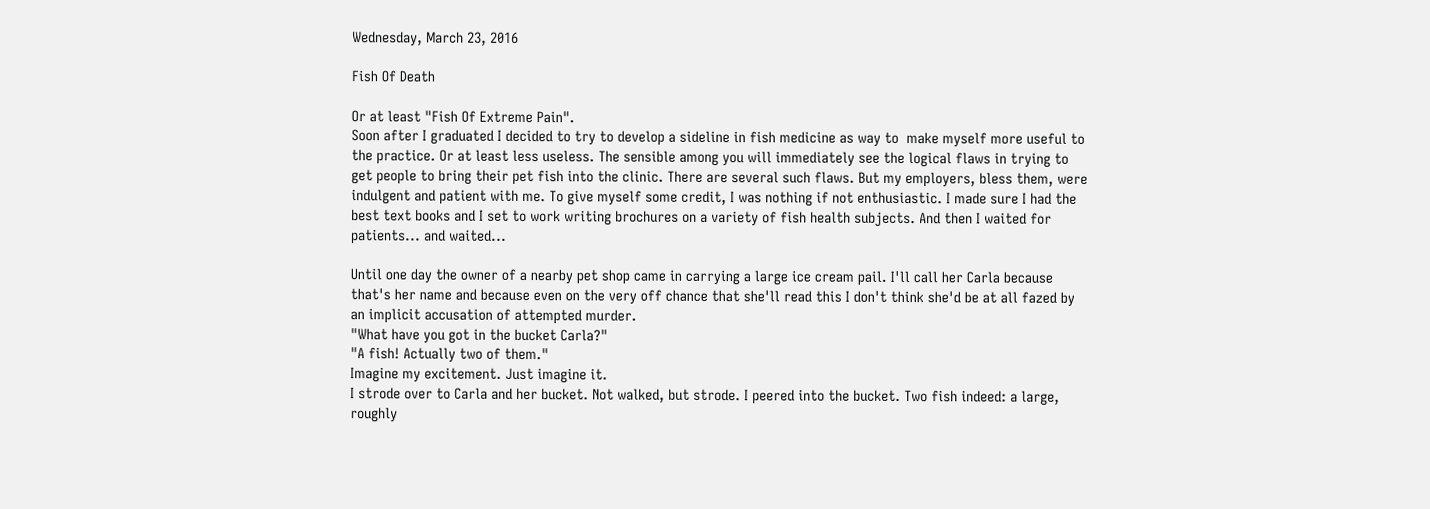Wednesday, March 23, 2016

Fish Of Death

Or at least "Fish Of Extreme Pain".
Soon after I graduated I decided to try to develop a sideline in fish medicine as way to  make myself more useful to the practice. Or at least less useless. The sensible among you will immediately see the logical flaws in trying to get people to bring their pet fish into the clinic. There are several such flaws. But my employers, bless them, were indulgent and patient with me. To give myself some credit, I was nothing if not enthusiastic. I made sure I had the best text books and I set to work writing brochures on a variety of fish health subjects. And then I waited for patients... and waited...

Until one day the owner of a nearby pet shop came in carrying a large ice cream pail. I'll call her Carla because that's her name and because even on the very off chance that she'll read this I don't think she'd be at all fazed by an implicit accusation of attempted murder.
"What have you got in the bucket Carla?"
"A fish! Actually two of them."
Imagine my excitement. Just imagine it.
I strode over to Carla and her bucket. Not walked, but strode. I peered into the bucket. Two fish indeed: a large, roughly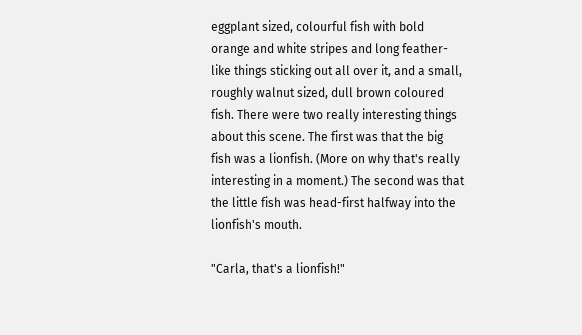eggplant sized, colourful fish with bold orange and white stripes and long feather-like things sticking out all over it, and a small, roughly walnut sized, dull brown coloured fish. There were two really interesting things about this scene. The first was that the big fish was a lionfish. (More on why that's really interesting in a moment.) The second was that the little fish was head-first halfway into the lionfish's mouth.

"Carla, that's a lionfish!"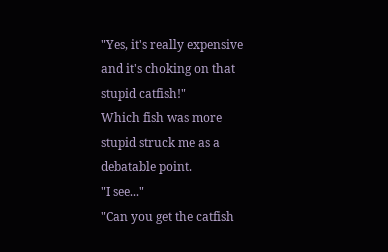"Yes, it's really expensive and it's choking on that stupid catfish!"
Which fish was more stupid struck me as a debatable point.
"I see..."
"Can you get the catfish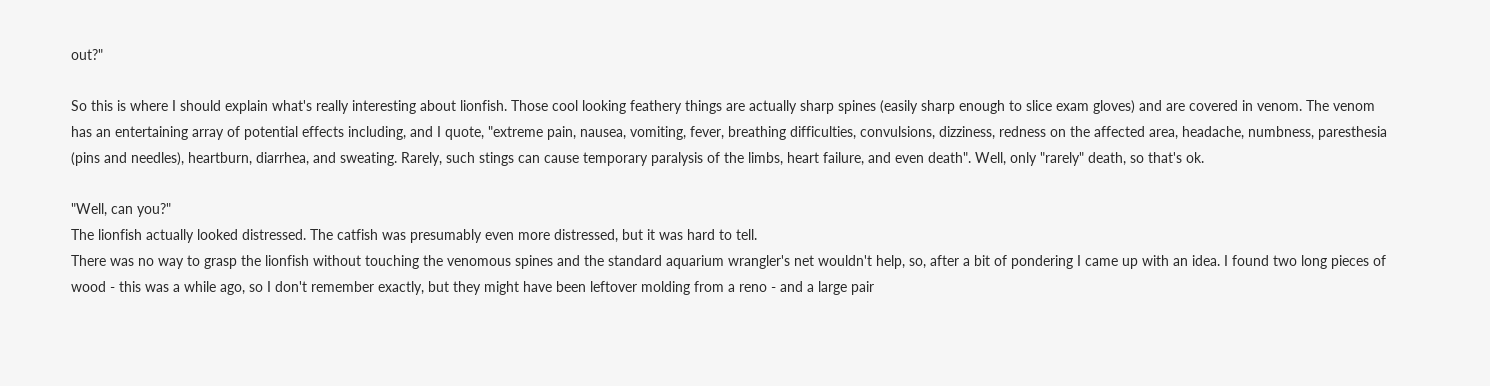out?"

So this is where I should explain what's really interesting about lionfish. Those cool looking feathery things are actually sharp spines (easily sharp enough to slice exam gloves) and are covered in venom. The venom has an entertaining array of potential effects including, and I quote, "extreme pain, nausea, vomiting, fever, breathing difficulties, convulsions, dizziness, redness on the affected area, headache, numbness, paresthesia (pins and needles), heartburn, diarrhea, and sweating. Rarely, such stings can cause temporary paralysis of the limbs, heart failure, and even death". Well, only "rarely" death, so that's ok.

"Well, can you?"
The lionfish actually looked distressed. The catfish was presumably even more distressed, but it was hard to tell.
There was no way to grasp the lionfish without touching the venomous spines and the standard aquarium wrangler's net wouldn't help, so, after a bit of pondering I came up with an idea. I found two long pieces of wood - this was a while ago, so I don't remember exactly, but they might have been leftover molding from a reno - and a large pair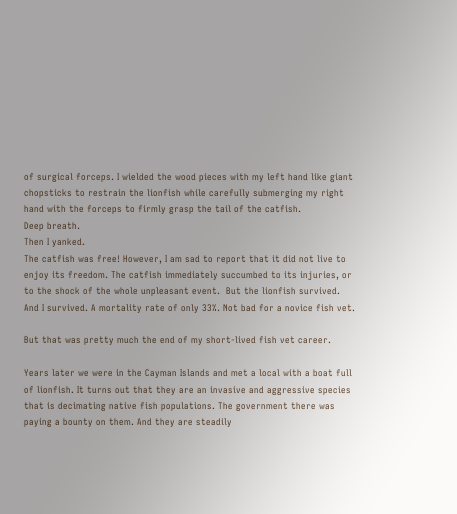of surgical forceps. I wielded the wood pieces with my left hand like giant chopsticks to restrain the lionfish while carefully submerging my right hand with the forceps to firmly grasp the tail of the catfish.
Deep breath.
Then I yanked.
The catfish was free! However, I am sad to report that it did not live to enjoy its freedom. The catfish immediately succumbed to its injuries, or to the shock of the whole unpleasant event.  But the lionfish survived. And I survived. A mortality rate of only 33%. Not bad for a novice fish vet.

But that was pretty much the end of my short-lived fish vet career.

Years later we were in the Cayman Islands and met a local with a boat full of lionfish. It turns out that they are an invasive and aggressive species that is decimating native fish populations. The government there was paying a bounty on them. And they are steadily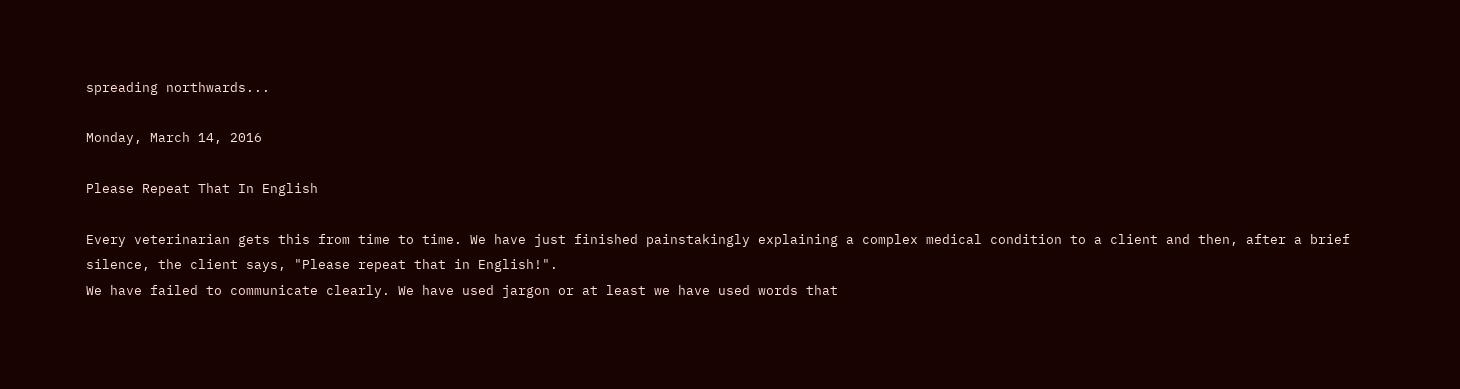spreading northwards...

Monday, March 14, 2016

Please Repeat That In English

Every veterinarian gets this from time to time. We have just finished painstakingly explaining a complex medical condition to a client and then, after a brief silence, the client says, "Please repeat that in English!".
We have failed to communicate clearly. We have used jargon or at least we have used words that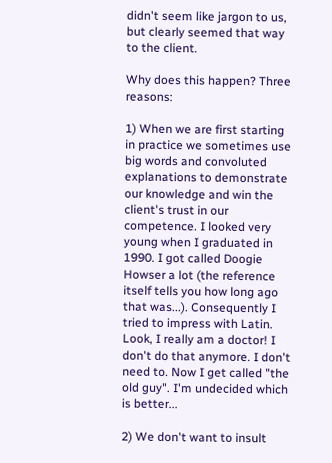didn't seem like jargon to us, but clearly seemed that way to the client.

Why does this happen? Three reasons:

1) When we are first starting in practice we sometimes use big words and convoluted explanations to demonstrate our knowledge and win the client's trust in our competence. I looked very young when I graduated in 1990. I got called Doogie Howser a lot (the reference itself tells you how long ago that was...). Consequently I tried to impress with Latin. Look, I really am a doctor! I don't do that anymore. I don't need to. Now I get called "the old guy". I'm undecided which is better...

2) We don't want to insult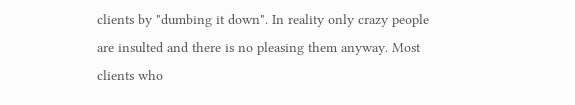clients by "dumbing it down". In reality only crazy people are insulted and there is no pleasing them anyway. Most clients who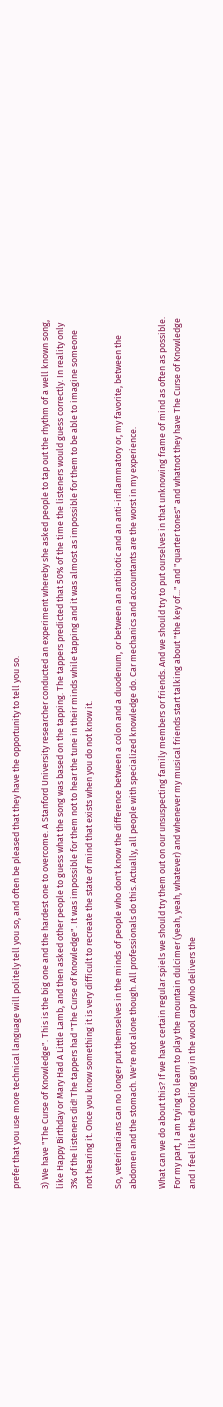prefer that you use more technical language will politely tell you so, and often be pleased that they have the opportunity to tell you so.

3) We have "The Curse of Knowledge". This is the big one and the hardest one to overcome. A Stanford University researcher conducted an experiment whereby she asked people to tap out the rhythm of a well known song, like Happy Birthday or Mary Had A Little Lamb, and then asked other people to guess what the song was based on the tapping. The tappers predicted that 50% of the time the listeners would guess correctly. In reality only 3% of the listeners did! The tappers had "The Curse of Knowledge". It was impossible for them not to hear the tune in their minds while tapping and it was almost as impossible for them to be able to imagine someone not hearing it. Once you know something it is very difficult to recreate the state of mind that exists when you do not know it.

So, veterinarians can no longer put themselves in the minds of people who don't know the difference between a colon and a duodenum, or between an antibiotic and an anti-inflammatory or, my favorite, between the abdomen and the stomach. We're not alone though. All professionals do this. Actually, all people with specialized knowledge do. Car mechanics and accountants are the worst in my experience.

What can we do about this? If we have certain regular spiels we should try them out on our unsuspecting family members or friends. And we should try to put ourselves in that unknowing frame of mind as often as possible. For my part, I am trying to learn to play the mountain dulcimer (yeah, yeah, whatever) and whenever my musical friends start talking about "the key of..." and "quarter tones" and whatnot they have The Curse of Knowledge and I feel like the drooling guy in the wool cap who delivers the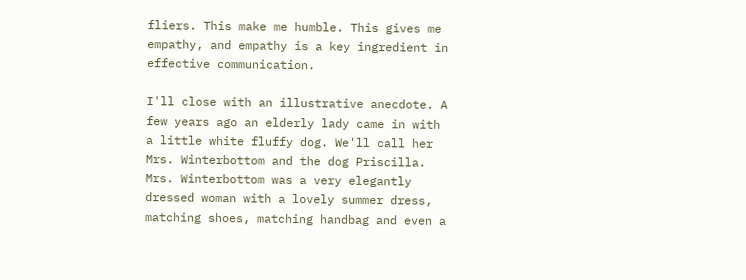fliers. This make me humble. This gives me empathy, and empathy is a key ingredient in effective communication.

I'll close with an illustrative anecdote. A few years ago an elderly lady came in with a little white fluffy dog. We'll call her Mrs. Winterbottom and the dog Priscilla. Mrs. Winterbottom was a very elegantly dressed woman with a lovely summer dress, matching shoes, matching handbag and even a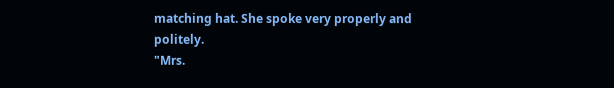matching hat. She spoke very properly and politely.
"Mrs.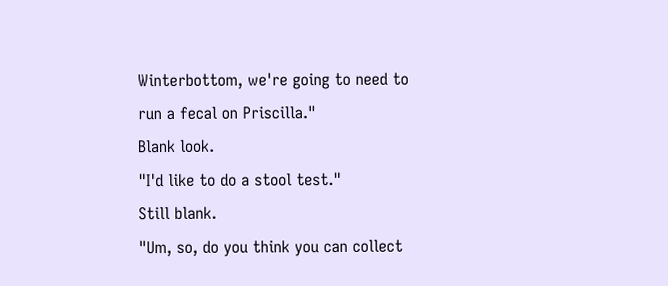Winterbottom, we're going to need to run a fecal on Priscilla."
Blank look.
"I'd like to do a stool test."
Still blank.
"Um, so, do you think you can collect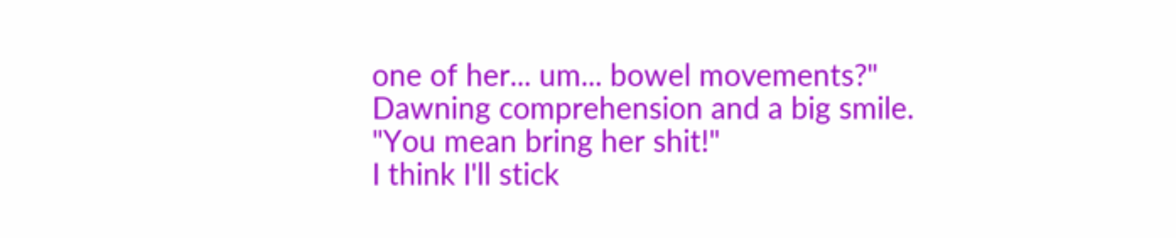one of her... um... bowel movements?"
Dawning comprehension and a big smile.
"You mean bring her shit!"
I think I'll stick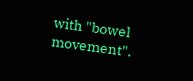with "bowel movement".